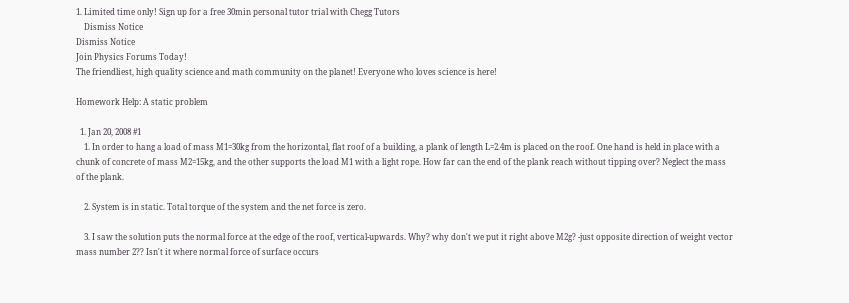1. Limited time only! Sign up for a free 30min personal tutor trial with Chegg Tutors
    Dismiss Notice
Dismiss Notice
Join Physics Forums Today!
The friendliest, high quality science and math community on the planet! Everyone who loves science is here!

Homework Help: A static problem

  1. Jan 20, 2008 #1
    1. In order to hang a load of mass M1=30kg from the horizontal, flat roof of a building, a plank of length L=2.4m is placed on the roof. One hand is held in place with a chunk of concrete of mass M2=15kg, and the other supports the load M1 with a light rope. How far can the end of the plank reach without tipping over? Neglect the mass of the plank.

    2. System is in static. Total torque of the system and the net force is zero.

    3. I saw the solution puts the normal force at the edge of the roof, vertical-upwards. Why? why don't we put it right above M2g? -just opposite direction of weight vector mass number 2?? Isn't it where normal force of surface occurs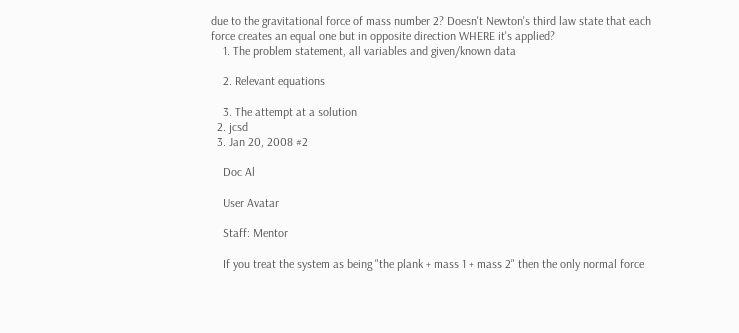due to the gravitational force of mass number 2? Doesn't Newton's third law state that each force creates an equal one but in opposite direction WHERE it's applied?
    1. The problem statement, all variables and given/known data

    2. Relevant equations

    3. The attempt at a solution
  2. jcsd
  3. Jan 20, 2008 #2

    Doc Al

    User Avatar

    Staff: Mentor

    If you treat the system as being "the plank + mass 1 + mass 2" then the only normal force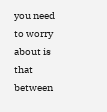you need to worry about is that between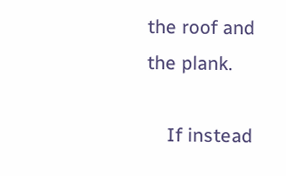the roof and the plank.

    If instead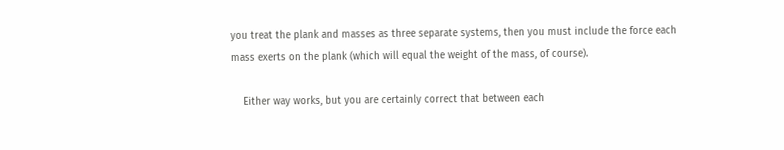you treat the plank and masses as three separate systems, then you must include the force each mass exerts on the plank (which will equal the weight of the mass, of course).

    Either way works, but you are certainly correct that between each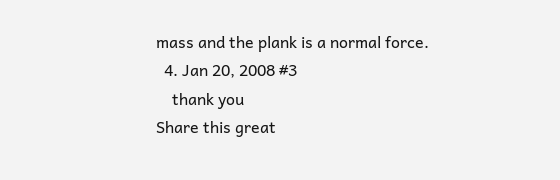mass and the plank is a normal force.
  4. Jan 20, 2008 #3
    thank you
Share this great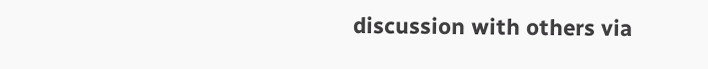discussion with others via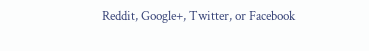Reddit, Google+, Twitter, or Facebook